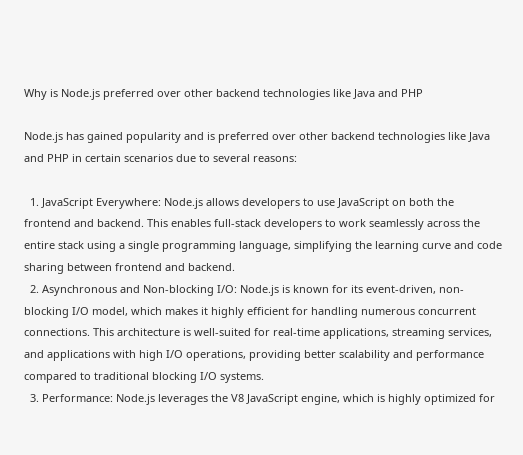Why is Node.js preferred over other backend technologies like Java and PHP

Node.js has gained popularity and is preferred over other backend technologies like Java and PHP in certain scenarios due to several reasons:

  1. JavaScript Everywhere: Node.js allows developers to use JavaScript on both the frontend and backend. This enables full-stack developers to work seamlessly across the entire stack using a single programming language, simplifying the learning curve and code sharing between frontend and backend.
  2. Asynchronous and Non-blocking I/O: Node.js is known for its event-driven, non-blocking I/O model, which makes it highly efficient for handling numerous concurrent connections. This architecture is well-suited for real-time applications, streaming services, and applications with high I/O operations, providing better scalability and performance compared to traditional blocking I/O systems.
  3. Performance: Node.js leverages the V8 JavaScript engine, which is highly optimized for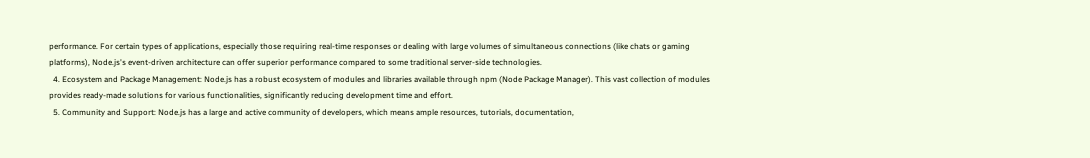performance. For certain types of applications, especially those requiring real-time responses or dealing with large volumes of simultaneous connections (like chats or gaming platforms), Node.js's event-driven architecture can offer superior performance compared to some traditional server-side technologies.
  4. Ecosystem and Package Management: Node.js has a robust ecosystem of modules and libraries available through npm (Node Package Manager). This vast collection of modules provides ready-made solutions for various functionalities, significantly reducing development time and effort.
  5. Community and Support: Node.js has a large and active community of developers, which means ample resources, tutorials, documentation,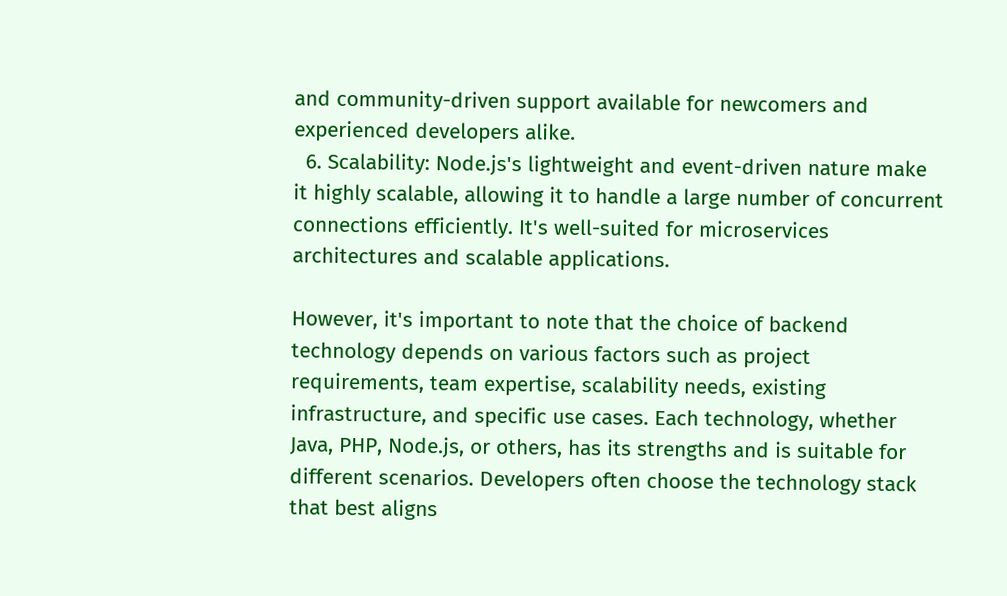and community-driven support available for newcomers and experienced developers alike.
  6. Scalability: Node.js's lightweight and event-driven nature make it highly scalable, allowing it to handle a large number of concurrent connections efficiently. It's well-suited for microservices architectures and scalable applications.

However, it's important to note that the choice of backend technology depends on various factors such as project requirements, team expertise, scalability needs, existing infrastructure, and specific use cases. Each technology, whether Java, PHP, Node.js, or others, has its strengths and is suitable for different scenarios. Developers often choose the technology stack that best aligns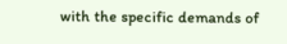with the specific demands of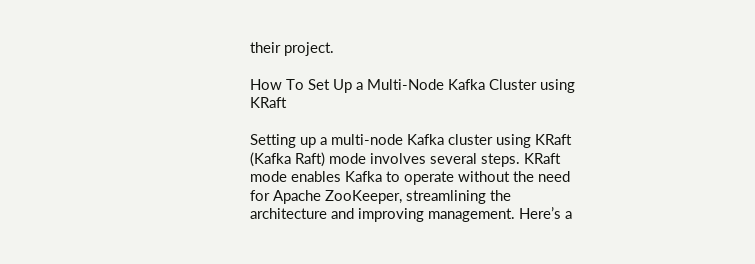their project.

How To Set Up a Multi-Node Kafka Cluster using KRaft

Setting up a multi-node Kafka cluster using KRaft (Kafka Raft) mode involves several steps. KRaft mode enables Kafka to operate without the need for Apache ZooKeeper, streamlining the architecture and improving management. Here’s a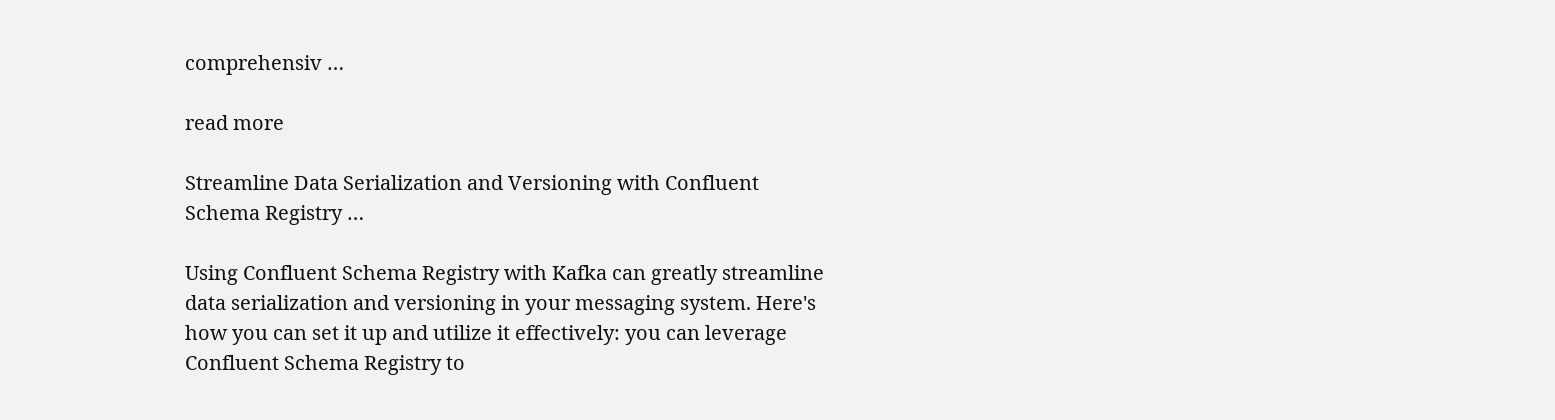comprehensiv …

read more

Streamline Data Serialization and Versioning with Confluent Schema Registry …

Using Confluent Schema Registry with Kafka can greatly streamline data serialization and versioning in your messaging system. Here's how you can set it up and utilize it effectively: you can leverage Confluent Schema Registry to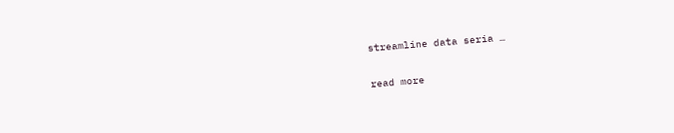streamline data seria …

read more